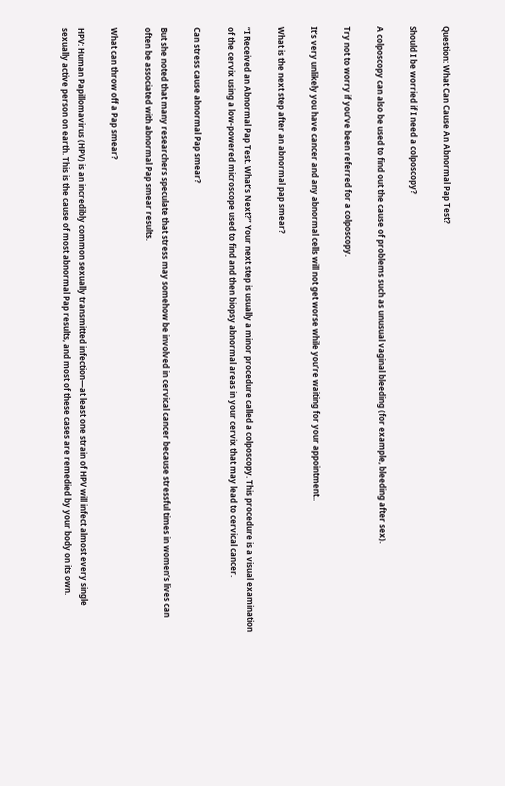Question: What Can Cause An Abnormal Pap Test?

Should I be worried if I need a colposcopy?

A colposcopy can also be used to find out the cause of problems such as unusual vaginal bleeding (for example, bleeding after sex).

Try not to worry if you’ve been referred for a colposcopy.

It’s very unlikely you have cancer and any abnormal cells will not get worse while you’re waiting for your appointment..

What is the next step after an abnormal pap smear?

“I Received an Abnormal Pap Test. What’s Next?” Your next step is usually a minor procedure called a colposcopy. This procedure is a visual examination of the cervix using a low-powered microscope used to find and then biopsy abnormal areas in your cervix that may lead to cervical cancer.

Can stress cause abnormal Pap smear?

But she noted that many researchers speculate that stress may somehow be involved in cervical cancer because stressful times in women’s lives can often be associated with abnormal Pap smear results.

What can throw off a Pap smear?

HPV: Human Papillomavirus (HPV) is an incredibly common sexually transmitted infection—at least one strain of HPV will infect almost every single sexually active person on earth. This is the cause of most abnormal Pap results, and most of these cases are remedied by your body on its own.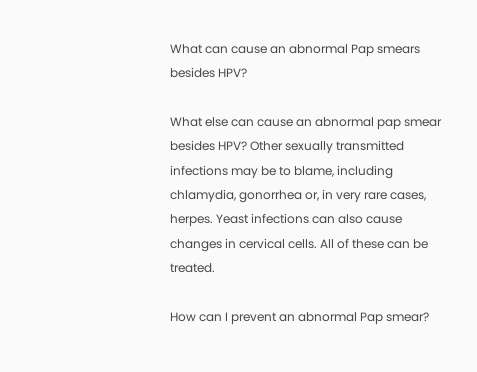What can cause an abnormal Pap smears besides HPV?

What else can cause an abnormal pap smear besides HPV? Other sexually transmitted infections may be to blame, including chlamydia, gonorrhea or, in very rare cases, herpes. Yeast infections can also cause changes in cervical cells. All of these can be treated.

How can I prevent an abnormal Pap smear?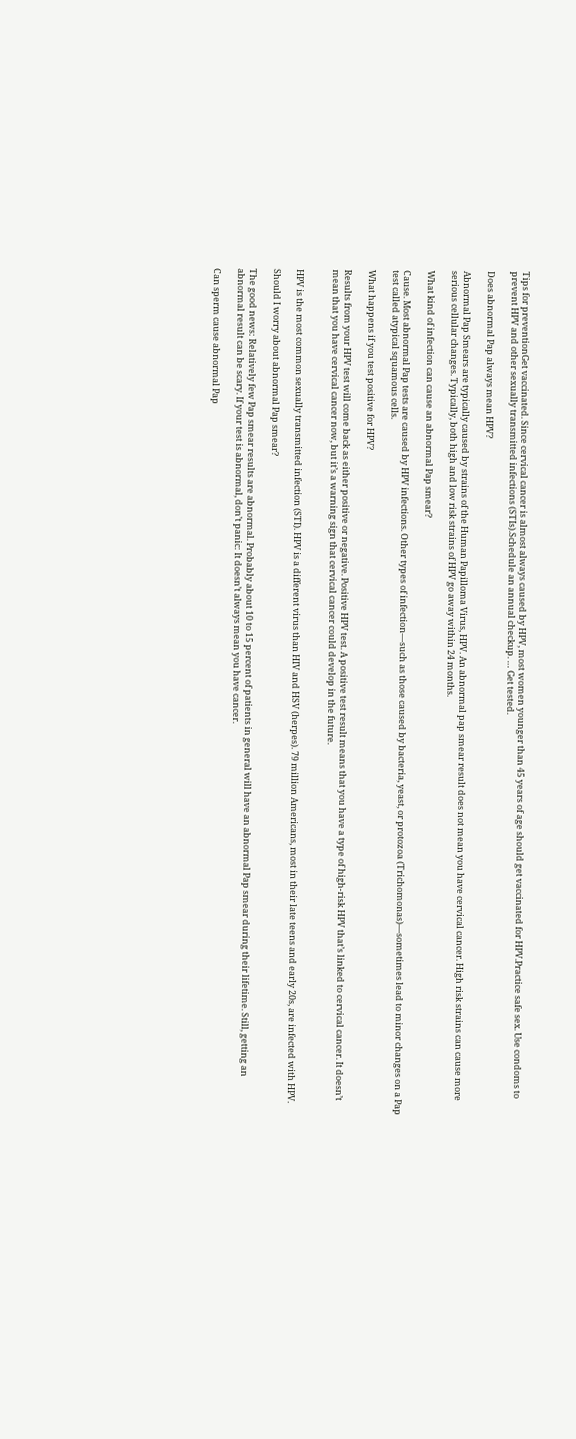Tips for preventionGet vaccinated. Since cervical cancer is almost always caused by HPV, most women younger than 45 years of age should get vaccinated for HPV.Practice safe sex. Use condoms to prevent HPV and other sexually transmitted infections (STIs).Schedule an annual checkup. … Get tested.

Does abnormal Pap always mean HPV?

Abnormal Pap Smears are typically caused by strains of the Human Papilloma Virus, HPV. An abnormal pap smear result does not mean you have cervical cancer. High risk strains can cause more serious cellular changes. Typically, both high and low risk strains of HPV go away within 24 months.

What kind of infection can cause an abnormal Pap smear?

Cause. Most abnormal Pap tests are caused by HPV infections. Other types of infection—such as those caused by bacteria, yeast, or protozoa (Trichomonas)—sometimes lead to minor changes on a Pap test called atypical squamous cells.

What happens if you test positive for HPV?

Results from your HPV test will come back as either positive or negative. Positive HPV test. A positive test result means that you have a type of high-risk HPV that’s linked to cervical cancer. It doesn’t mean that you have cervical cancer now, but it’s a warning sign that cervical cancer could develop in the future.


HPV is the most common sexually transmitted infection (STI). HPV is a different virus than HIV and HSV (herpes). 79 million Americans, most in their late teens and early 20s, are infected with HPV.

Should I worry about abnormal Pap smear?

The good news: Relatively few Pap smear results are abnormal. Probably about 10 to 15 percent of patients in general will have an abnormal Pap smear during their lifetime. Still, getting an abnormal result can be scary. If your test is abnormal, don’t panic: It doesn’t always mean you have cancer.

Can sperm cause abnormal Pap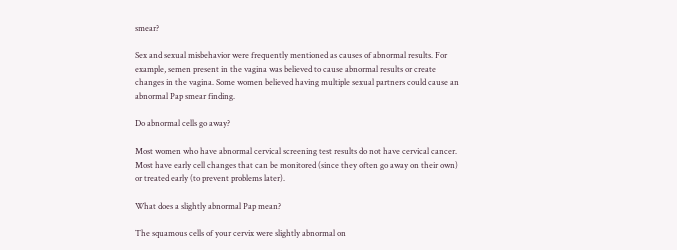smear?

Sex and sexual misbehavior were frequently mentioned as causes of abnormal results. For example, semen present in the vagina was believed to cause abnormal results or create changes in the vagina. Some women believed having multiple sexual partners could cause an abnormal Pap smear finding.

Do abnormal cells go away?

Most women who have abnormal cervical screening test results do not have cervical cancer. Most have early cell changes that can be monitored (since they often go away on their own) or treated early (to prevent problems later).

What does a slightly abnormal Pap mean?

The squamous cells of your cervix were slightly abnormal on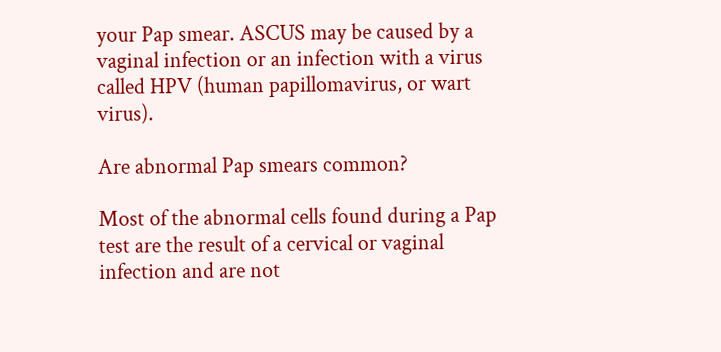your Pap smear. ASCUS may be caused by a vaginal infection or an infection with a virus called HPV (human papillomavirus, or wart virus).

Are abnormal Pap smears common?

Most of the abnormal cells found during a Pap test are the result of a cervical or vaginal infection and are not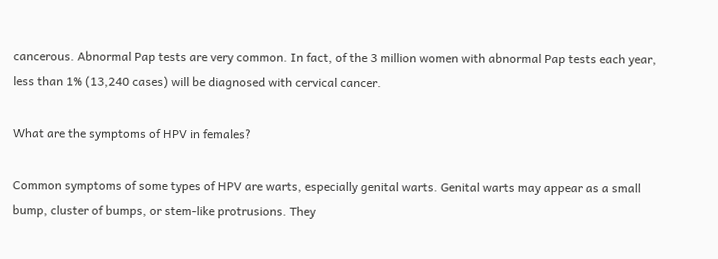cancerous. Abnormal Pap tests are very common. In fact, of the 3 million women with abnormal Pap tests each year, less than 1% (13,240 cases) will be diagnosed with cervical cancer.

What are the symptoms of HPV in females?

Common symptoms of some types of HPV are warts, especially genital warts. Genital warts may appear as a small bump, cluster of bumps, or stem-like protrusions. They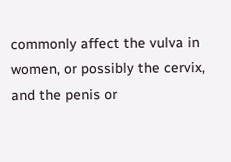commonly affect the vulva in women, or possibly the cervix, and the penis or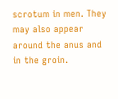scrotum in men. They may also appear around the anus and in the groin.